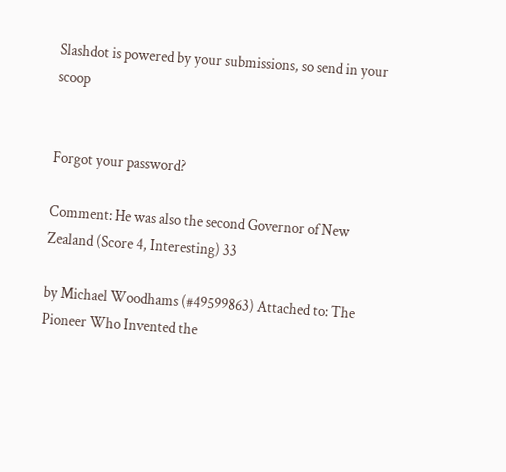Slashdot is powered by your submissions, so send in your scoop


Forgot your password?

Comment: He was also the second Governor of New Zealand (Score 4, Interesting) 33

by Michael Woodhams (#49599863) Attached to: The Pioneer Who Invented the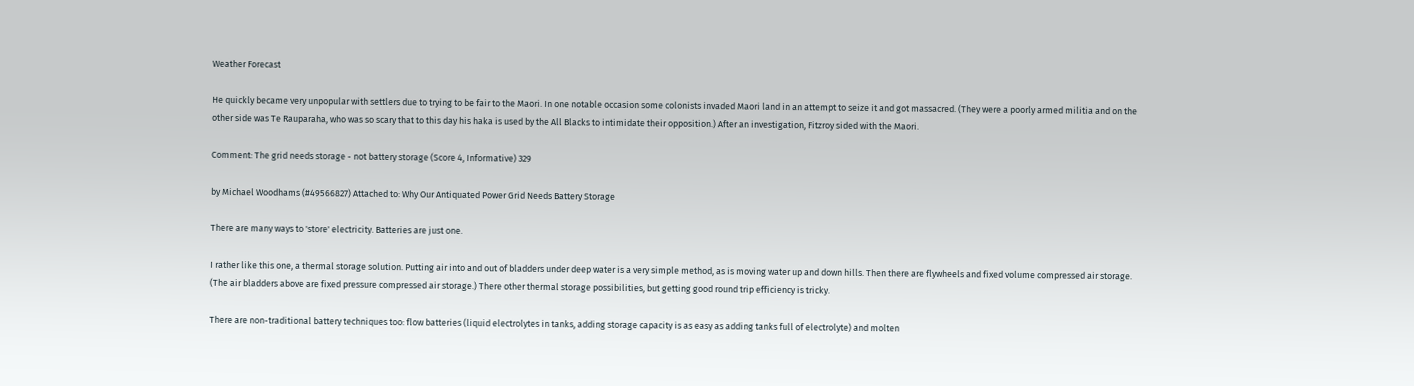Weather Forecast

He quickly became very unpopular with settlers due to trying to be fair to the Maori. In one notable occasion some colonists invaded Maori land in an attempt to seize it and got massacred. (They were a poorly armed militia and on the other side was Te Rauparaha, who was so scary that to this day his haka is used by the All Blacks to intimidate their opposition.) After an investigation, Fitzroy sided with the Maori.

Comment: The grid needs storage - not battery storage (Score 4, Informative) 329

by Michael Woodhams (#49566827) Attached to: Why Our Antiquated Power Grid Needs Battery Storage

There are many ways to 'store' electricity. Batteries are just one.

I rather like this one, a thermal storage solution. Putting air into and out of bladders under deep water is a very simple method, as is moving water up and down hills. Then there are flywheels and fixed volume compressed air storage. (The air bladders above are fixed pressure compressed air storage.) There other thermal storage possibilities, but getting good round trip efficiency is tricky.

There are non-traditional battery techniques too: flow batteries (liquid electrolytes in tanks, adding storage capacity is as easy as adding tanks full of electrolyte) and molten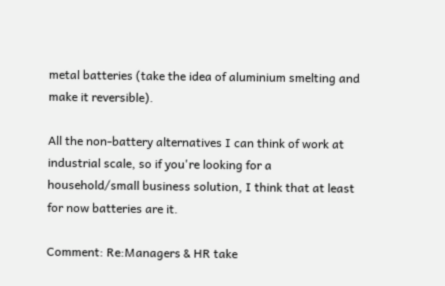metal batteries (take the idea of aluminium smelting and make it reversible).

All the non-battery alternatives I can think of work at industrial scale, so if you're looking for a household/small business solution, I think that at least for now batteries are it.

Comment: Re:Managers & HR take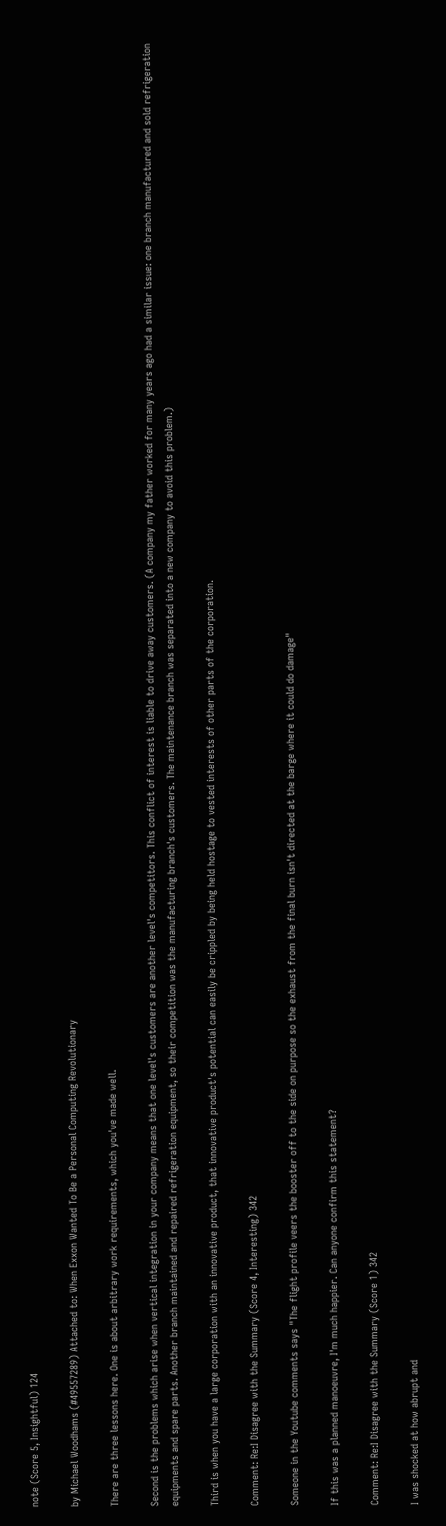note (Score 5, Insightful) 124

by Michael Woodhams (#49557289) Attached to: When Exxon Wanted To Be a Personal Computing Revolutionary

There are three lessons here. One is about arbitrary work requirements, which you've made well.

Second is the problems which arise when vertical integration in your company means that one level's customers are another level's competitors. This conflict of interest is liable to drive away customers. (A company my father worked for many years ago had a similar issue: one branch manufactured and sold refrigeration equipments and spare parts. Another branch maintained and repaired refrigeration equipment, so their competition was the manufacturing branch's customers. The maintenance branch was separated into a new company to avoid this problem.)

Third is when you have a large corporation with an innovative product, that innovative product's potential can easily be crippled by being held hostage to vested interests of other parts of the corporation.

Comment: Re:I Disagree with the Summary (Score 4, Interesting) 342

Someone in the Youtube comments says "The flight profile veers the booster off to the side on purpose so the exhaust from the final burn isn't directed at the barge where it could do damage"

If this was a planned manoeuvre, I'm much happier. Can anyone confirm this statement?

Comment: Re:I Disagree with the Summary (Score 1) 342

I was shocked at how abrupt and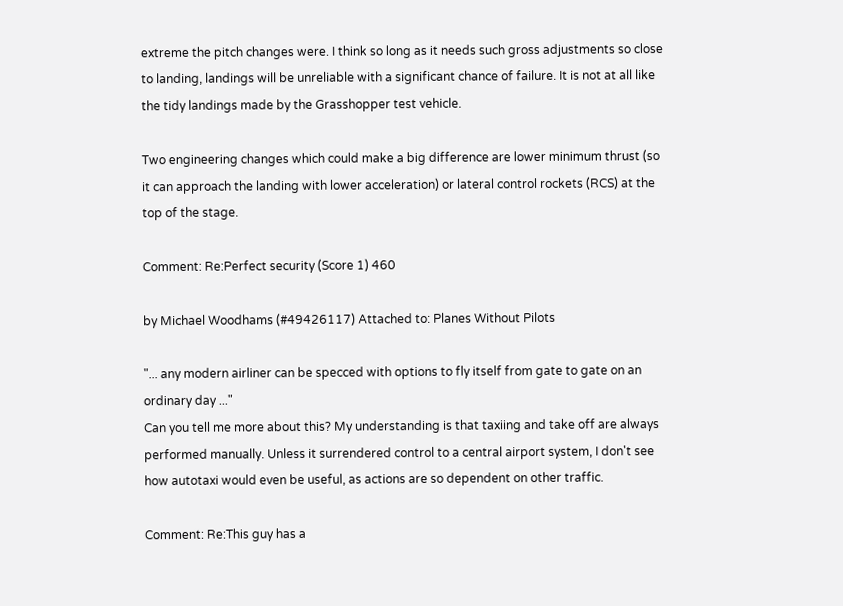extreme the pitch changes were. I think so long as it needs such gross adjustments so close to landing, landings will be unreliable with a significant chance of failure. It is not at all like the tidy landings made by the Grasshopper test vehicle.

Two engineering changes which could make a big difference are lower minimum thrust (so it can approach the landing with lower acceleration) or lateral control rockets (RCS) at the top of the stage.

Comment: Re:Perfect security (Score 1) 460

by Michael Woodhams (#49426117) Attached to: Planes Without Pilots

"... any modern airliner can be specced with options to fly itself from gate to gate on an ordinary day ..."
Can you tell me more about this? My understanding is that taxiing and take off are always performed manually. Unless it surrendered control to a central airport system, I don't see how autotaxi would even be useful, as actions are so dependent on other traffic.

Comment: Re:This guy has a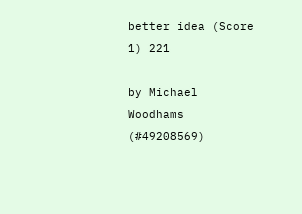better idea (Score 1) 221

by Michael Woodhams (#49208569)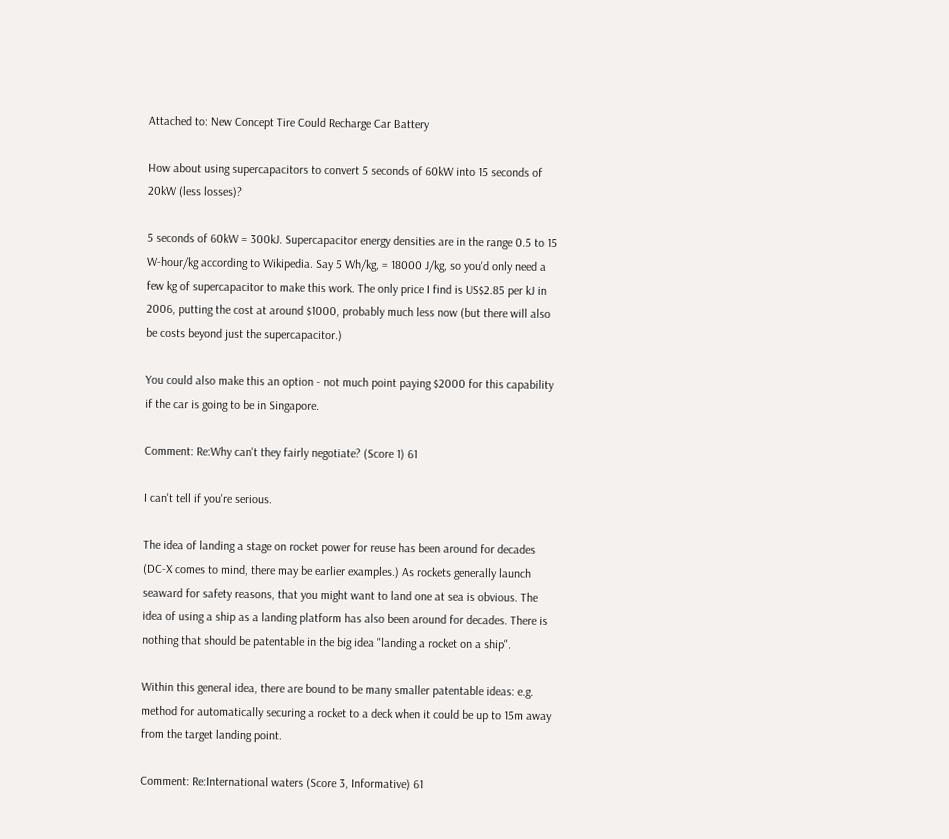Attached to: New Concept Tire Could Recharge Car Battery

How about using supercapacitors to convert 5 seconds of 60kW into 15 seconds of 20kW (less losses)?

5 seconds of 60kW = 300kJ. Supercapacitor energy densities are in the range 0.5 to 15 W-hour/kg according to Wikipedia. Say 5 Wh/kg, = 18000 J/kg, so you'd only need a few kg of supercapacitor to make this work. The only price I find is US$2.85 per kJ in 2006, putting the cost at around $1000, probably much less now (but there will also be costs beyond just the supercapacitor.)

You could also make this an option - not much point paying $2000 for this capability if the car is going to be in Singapore.

Comment: Re:Why can't they fairly negotiate? (Score 1) 61

I can't tell if you're serious.

The idea of landing a stage on rocket power for reuse has been around for decades (DC-X comes to mind, there may be earlier examples.) As rockets generally launch seaward for safety reasons, that you might want to land one at sea is obvious. The idea of using a ship as a landing platform has also been around for decades. There is nothing that should be patentable in the big idea "landing a rocket on a ship".

Within this general idea, there are bound to be many smaller patentable ideas: e.g. method for automatically securing a rocket to a deck when it could be up to 15m away from the target landing point.

Comment: Re:International waters (Score 3, Informative) 61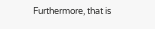Furthermore, that is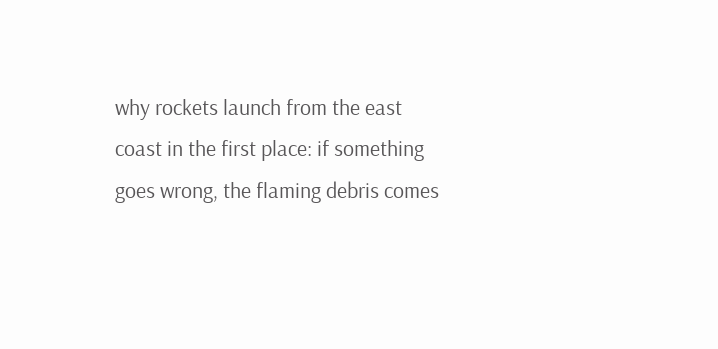why rockets launch from the east coast in the first place: if something goes wrong, the flaming debris comes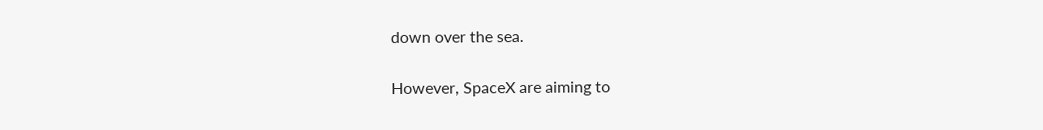down over the sea.

However, SpaceX are aiming to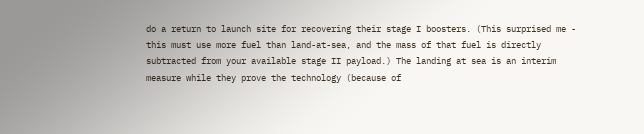do a return to launch site for recovering their stage I boosters. (This surprised me - this must use more fuel than land-at-sea, and the mass of that fuel is directly subtracted from your available stage II payload.) The landing at sea is an interim measure while they prove the technology (because of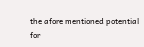the afore mentioned potential for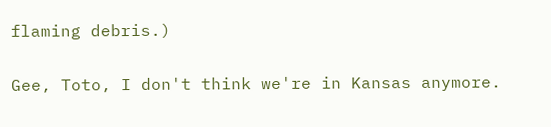flaming debris.)

Gee, Toto, I don't think we're in Kansas anymore.